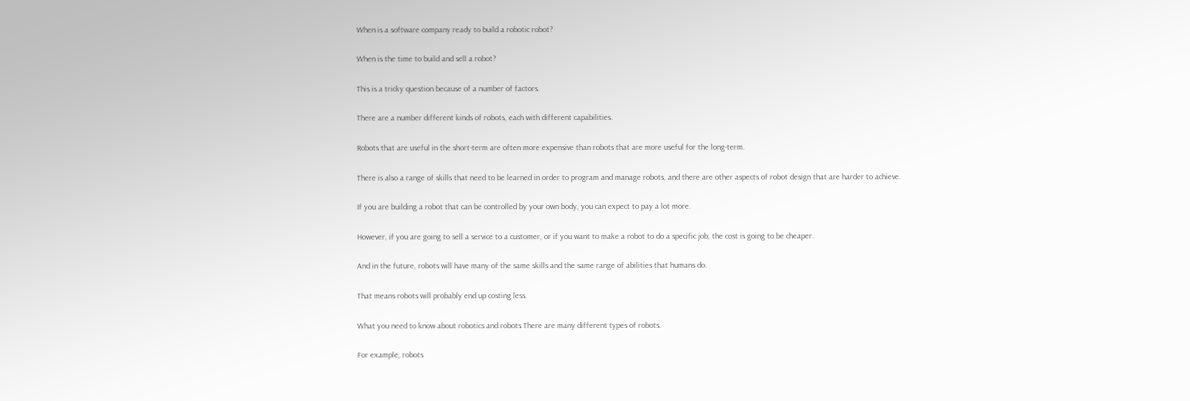When is a software company ready to build a robotic robot?

When is the time to build and sell a robot?

This is a tricky question because of a number of factors.

There are a number different kinds of robots, each with different capabilities.

Robots that are useful in the short-term are often more expensive than robots that are more useful for the long-term.

There is also a range of skills that need to be learned in order to program and manage robots, and there are other aspects of robot design that are harder to achieve.

If you are building a robot that can be controlled by your own body, you can expect to pay a lot more.

However, if you are going to sell a service to a customer, or if you want to make a robot to do a specific job, the cost is going to be cheaper.

And in the future, robots will have many of the same skills and the same range of abilities that humans do.

That means robots will probably end up costing less.

What you need to know about robotics and robots There are many different types of robots.

For example, robots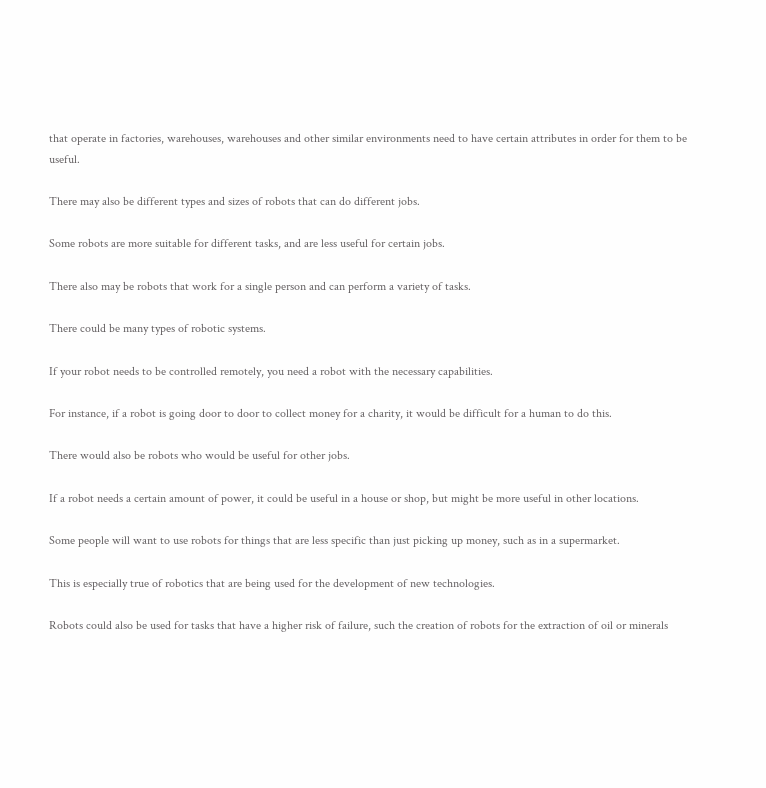that operate in factories, warehouses, warehouses and other similar environments need to have certain attributes in order for them to be useful.

There may also be different types and sizes of robots that can do different jobs.

Some robots are more suitable for different tasks, and are less useful for certain jobs.

There also may be robots that work for a single person and can perform a variety of tasks.

There could be many types of robotic systems.

If your robot needs to be controlled remotely, you need a robot with the necessary capabilities.

For instance, if a robot is going door to door to collect money for a charity, it would be difficult for a human to do this.

There would also be robots who would be useful for other jobs.

If a robot needs a certain amount of power, it could be useful in a house or shop, but might be more useful in other locations.

Some people will want to use robots for things that are less specific than just picking up money, such as in a supermarket.

This is especially true of robotics that are being used for the development of new technologies.

Robots could also be used for tasks that have a higher risk of failure, such the creation of robots for the extraction of oil or minerals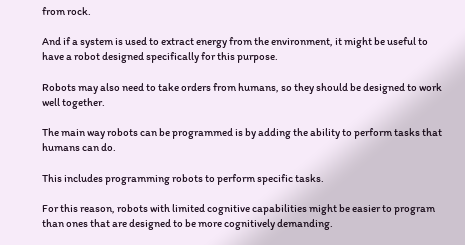from rock.

And if a system is used to extract energy from the environment, it might be useful to have a robot designed specifically for this purpose.

Robots may also need to take orders from humans, so they should be designed to work well together.

The main way robots can be programmed is by adding the ability to perform tasks that humans can do.

This includes programming robots to perform specific tasks.

For this reason, robots with limited cognitive capabilities might be easier to program than ones that are designed to be more cognitively demanding.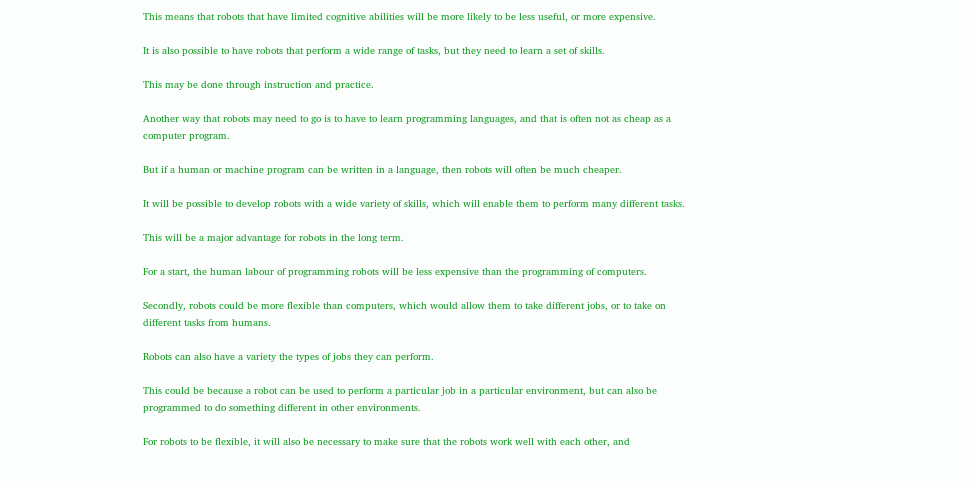This means that robots that have limited cognitive abilities will be more likely to be less useful, or more expensive.

It is also possible to have robots that perform a wide range of tasks, but they need to learn a set of skills.

This may be done through instruction and practice.

Another way that robots may need to go is to have to learn programming languages, and that is often not as cheap as a computer program.

But if a human or machine program can be written in a language, then robots will often be much cheaper.

It will be possible to develop robots with a wide variety of skills, which will enable them to perform many different tasks.

This will be a major advantage for robots in the long term.

For a start, the human labour of programming robots will be less expensive than the programming of computers.

Secondly, robots could be more flexible than computers, which would allow them to take different jobs, or to take on different tasks from humans.

Robots can also have a variety the types of jobs they can perform.

This could be because a robot can be used to perform a particular job in a particular environment, but can also be programmed to do something different in other environments.

For robots to be flexible, it will also be necessary to make sure that the robots work well with each other, and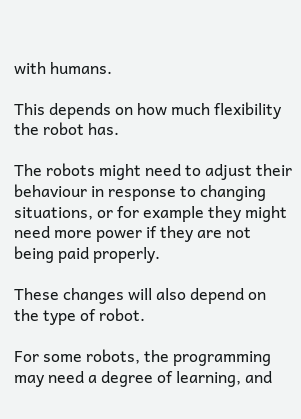with humans.

This depends on how much flexibility the robot has.

The robots might need to adjust their behaviour in response to changing situations, or for example they might need more power if they are not being paid properly.

These changes will also depend on the type of robot.

For some robots, the programming may need a degree of learning, and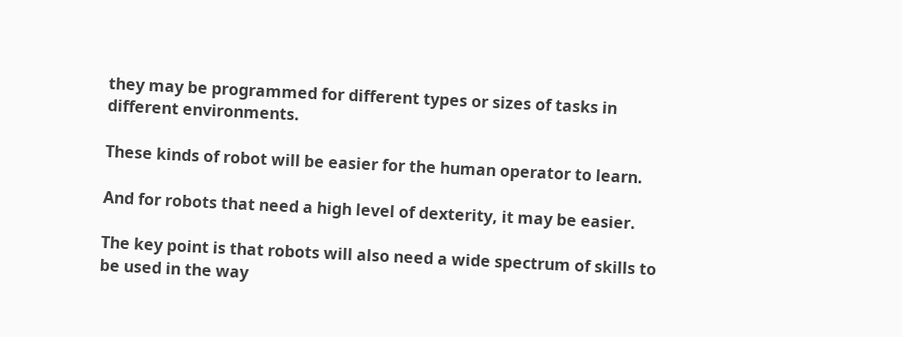they may be programmed for different types or sizes of tasks in different environments.

These kinds of robot will be easier for the human operator to learn.

And for robots that need a high level of dexterity, it may be easier.

The key point is that robots will also need a wide spectrum of skills to be used in the way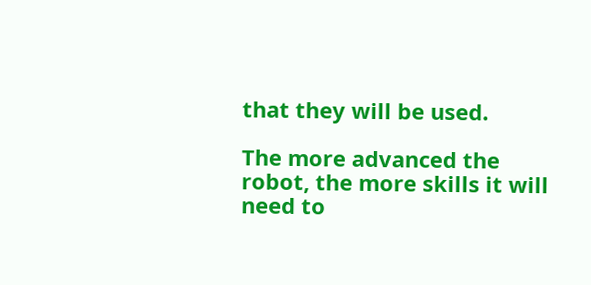that they will be used.

The more advanced the robot, the more skills it will need to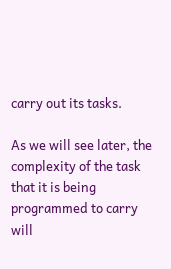carry out its tasks.

As we will see later, the complexity of the task that it is being programmed to carry will